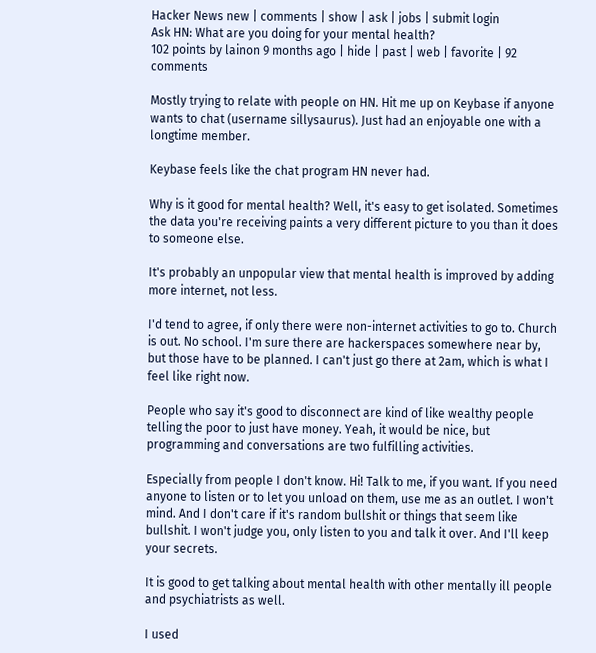Hacker News new | comments | show | ask | jobs | submit login
Ask HN: What are you doing for your mental health?
102 points by lainon 9 months ago | hide | past | web | favorite | 92 comments

Mostly trying to relate with people on HN. Hit me up on Keybase if anyone wants to chat (username sillysaurus). Just had an enjoyable one with a longtime member.

Keybase feels like the chat program HN never had.

Why is it good for mental health? Well, it's easy to get isolated. Sometimes the data you're receiving paints a very different picture to you than it does to someone else.

It's probably an unpopular view that mental health is improved by adding more internet, not less.

I'd tend to agree, if only there were non-internet activities to go to. Church is out. No school. I'm sure there are hackerspaces somewhere near by, but those have to be planned. I can't just go there at 2am, which is what I feel like right now.

People who say it's good to disconnect are kind of like wealthy people telling the poor to just have money. Yeah, it would be nice, but programming and conversations are two fulfilling activities.

Especially from people I don't know. Hi! Talk to me, if you want. If you need anyone to listen or to let you unload on them, use me as an outlet. I won't mind. And I don't care if it's random bullshit or things that seem like bullshit. I won't judge you, only listen to you and talk it over. And I'll keep your secrets.

It is good to get talking about mental health with other mentally ill people and psychiatrists as well.

I used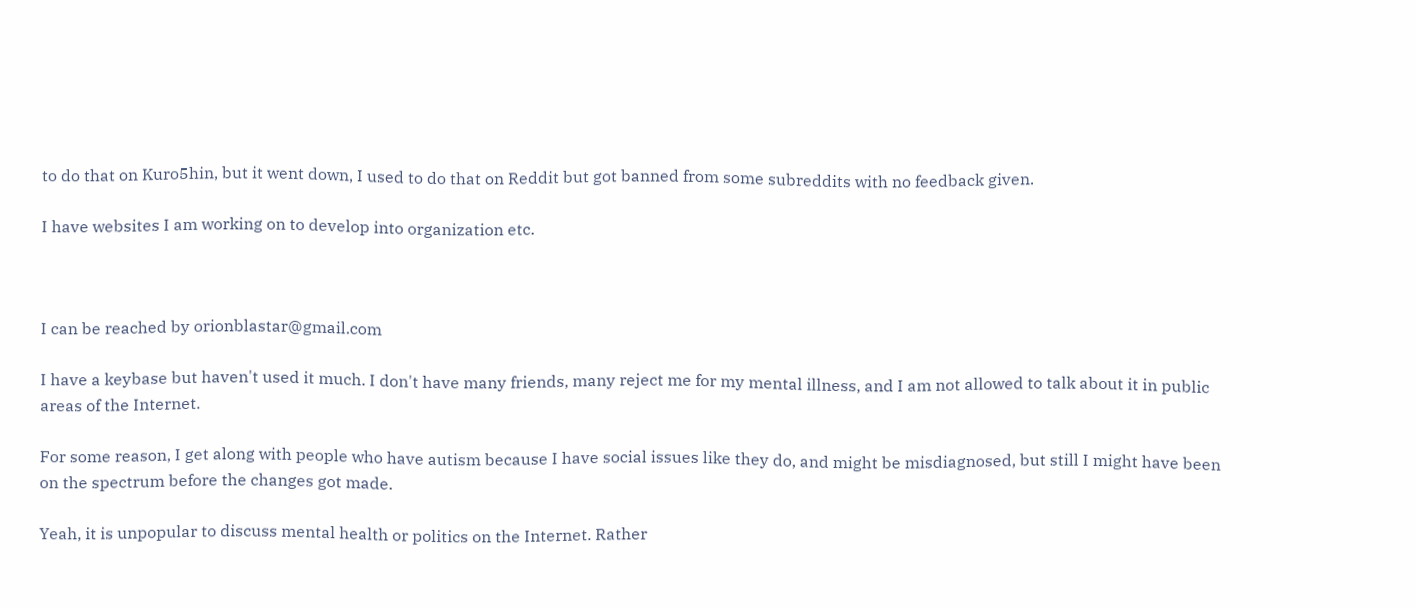to do that on Kuro5hin, but it went down, I used to do that on Reddit but got banned from some subreddits with no feedback given.

I have websites I am working on to develop into organization etc.



I can be reached by orionblastar@gmail.com

I have a keybase but haven't used it much. I don't have many friends, many reject me for my mental illness, and I am not allowed to talk about it in public areas of the Internet.

For some reason, I get along with people who have autism because I have social issues like they do, and might be misdiagnosed, but still I might have been on the spectrum before the changes got made.

Yeah, it is unpopular to discuss mental health or politics on the Internet. Rather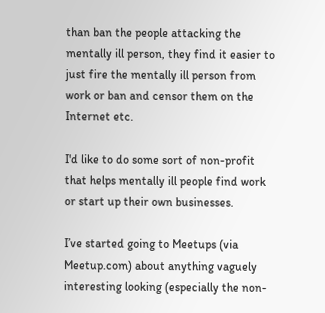than ban the people attacking the mentally ill person, they find it easier to just fire the mentally ill person from work or ban and censor them on the Internet etc.

I'd like to do some sort of non-profit that helps mentally ill people find work or start up their own businesses.

I’ve started going to Meetups (via Meetup.com) about anything vaguely interesting looking (especially the non-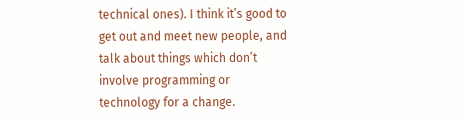technical ones). I think it’s good to get out and meet new people, and talk about things which don’t involve programming or technology for a change.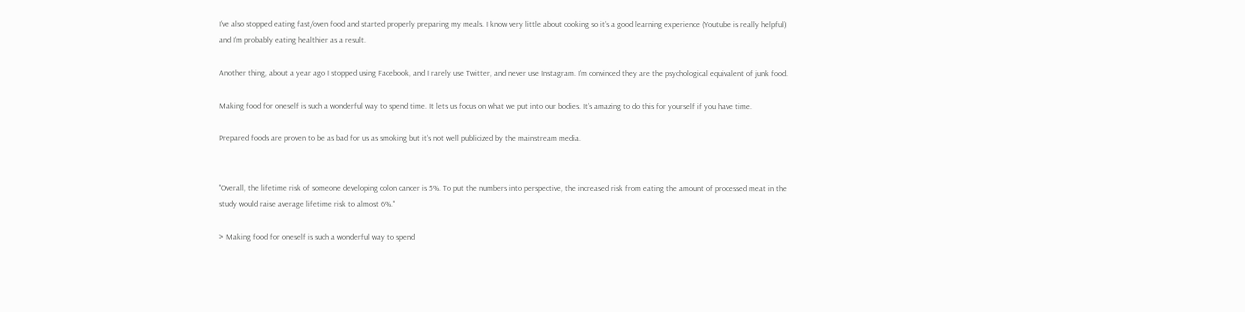I’ve also stopped eating fast/oven food and started properly preparing my meals. I know very little about cooking so it’s a good learning experience (Youtube is really helpful) and I’m probably eating healthier as a result.

Another thing, about a year ago I stopped using Facebook, and I rarely use Twitter, and never use Instagram. I’m convinced they are the psychological equivalent of junk food.

Making food for oneself is such a wonderful way to spend time. It lets us focus on what we put into our bodies. It’s amazing to do this for yourself if you have time.

Prepared foods are proven to be as bad for us as smoking but it’s not well publicized by the mainstream media.


"Overall, the lifetime risk of someone developing colon cancer is 5%. To put the numbers into perspective, the increased risk from eating the amount of processed meat in the study would raise average lifetime risk to almost 6%."

> Making food for oneself is such a wonderful way to spend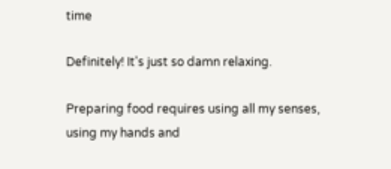time

Definitely! It's just so damn relaxing.

Preparing food requires using all my senses, using my hands and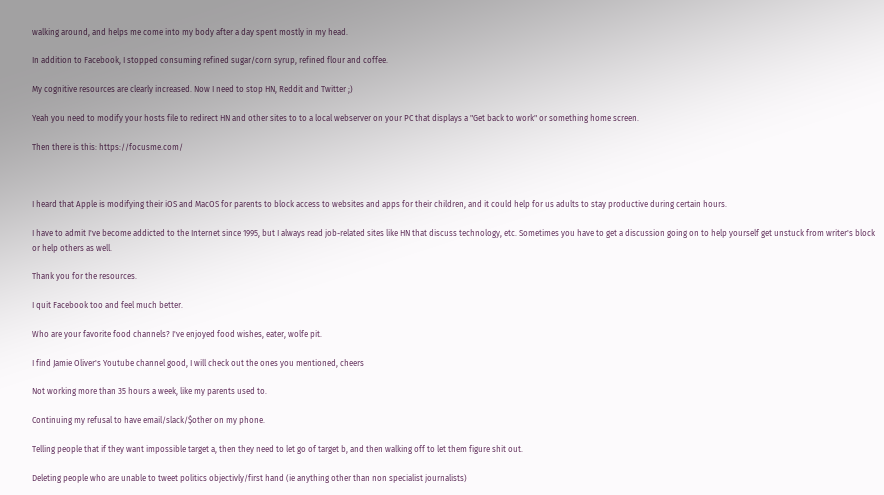walking around, and helps me come into my body after a day spent mostly in my head.

In addition to Facebook, I stopped consuming refined sugar/corn syrup, refined flour and coffee.

My cognitive resources are clearly increased. Now I need to stop HN, Reddit and Twitter ;)

Yeah you need to modify your hosts file to redirect HN and other sites to to a local webserver on your PC that displays a "Get back to work" or something home screen.

Then there is this: https://focusme.com/



I heard that Apple is modifying their iOS and MacOS for parents to block access to websites and apps for their children, and it could help for us adults to stay productive during certain hours.

I have to admit I've become addicted to the Internet since 1995, but I always read job-related sites like HN that discuss technology, etc. Sometimes you have to get a discussion going on to help yourself get unstuck from writer's block or help others as well.

Thank you for the resources.

I quit Facebook too and feel much better.

Who are your favorite food channels? I've enjoyed food wishes, eater, wolfe pit.

I find Jamie Oliver's Youtube channel good, I will check out the ones you mentioned, cheers

Not working more than 35 hours a week, like my parents used to.

Continuing my refusal to have email/slack/$other on my phone.

Telling people that if they want impossible target a, then they need to let go of target b, and then walking off to let them figure shit out.

Deleting people who are unable to tweet politics objectivly/first hand (ie anything other than non specialist journalists)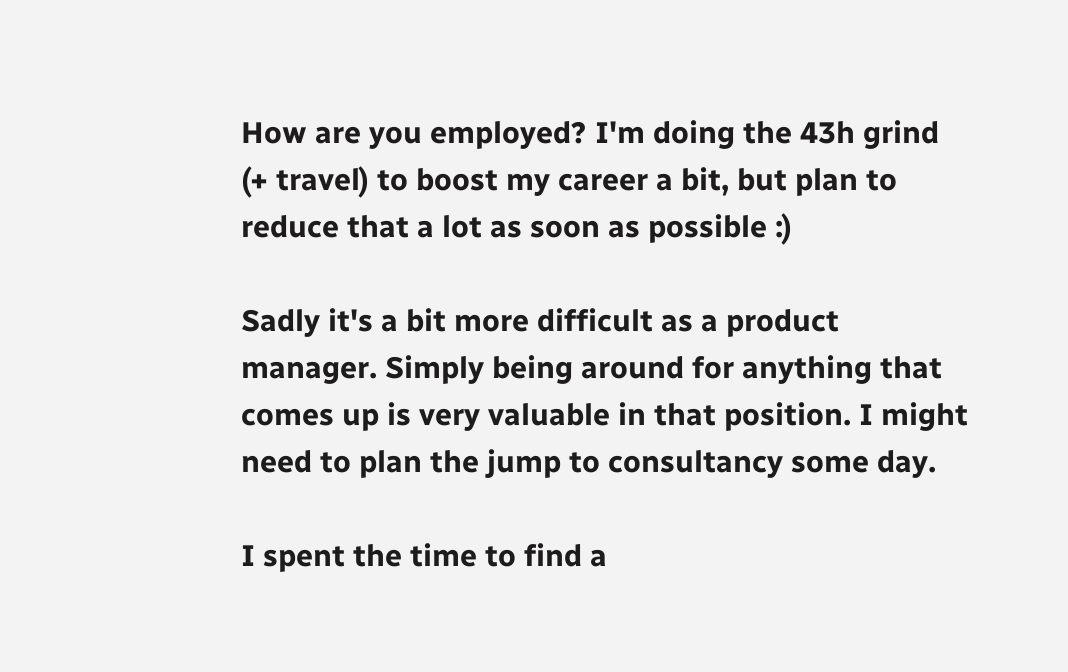How are you employed? I'm doing the 43h grind (+ travel) to boost my career a bit, but plan to reduce that a lot as soon as possible :)

Sadly it's a bit more difficult as a product manager. Simply being around for anything that comes up is very valuable in that position. I might need to plan the jump to consultancy some day.

I spent the time to find a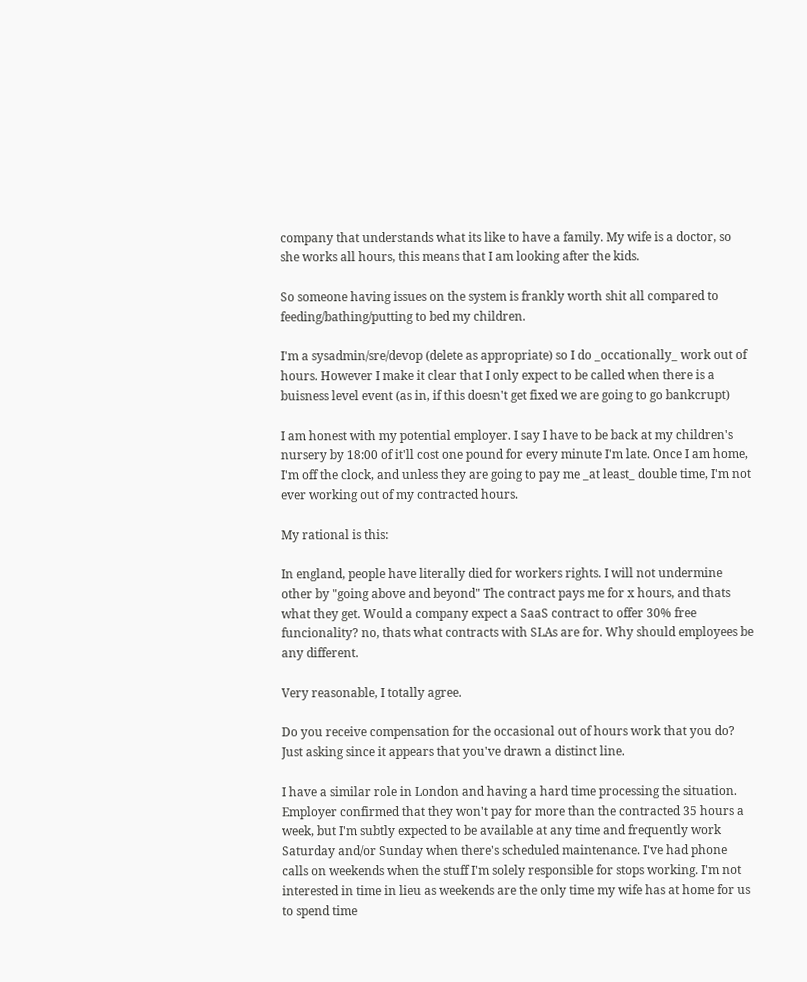company that understands what its like to have a family. My wife is a doctor, so she works all hours, this means that I am looking after the kids.

So someone having issues on the system is frankly worth shit all compared to feeding/bathing/putting to bed my children.

I'm a sysadmin/sre/devop (delete as appropriate) so I do _occationally_ work out of hours. However I make it clear that I only expect to be called when there is a buisness level event (as in, if this doesn't get fixed we are going to go bankcrupt)

I am honest with my potential employer. I say I have to be back at my children's nursery by 18:00 of it'll cost one pound for every minute I'm late. Once I am home, I'm off the clock, and unless they are going to pay me _at least_ double time, I'm not ever working out of my contracted hours.

My rational is this:

In england, people have literally died for workers rights. I will not undermine other by "going above and beyond" The contract pays me for x hours, and thats what they get. Would a company expect a SaaS contract to offer 30% free funcionality? no, thats what contracts with SLAs are for. Why should employees be any different.

Very reasonable, I totally agree.

Do you receive compensation for the occasional out of hours work that you do? Just asking since it appears that you've drawn a distinct line.

I have a similar role in London and having a hard time processing the situation. Employer confirmed that they won't pay for more than the contracted 35 hours a week, but I'm subtly expected to be available at any time and frequently work Saturday and/or Sunday when there's scheduled maintenance. I've had phone calls on weekends when the stuff I'm solely responsible for stops working. I'm not interested in time in lieu as weekends are the only time my wife has at home for us to spend time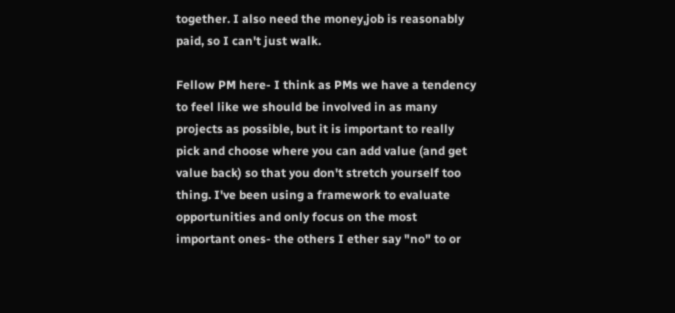together. I also need the money,job is reasonably paid, so I can't just walk.

Fellow PM here- I think as PMs we have a tendency to feel like we should be involved in as many projects as possible, but it is important to really pick and choose where you can add value (and get value back) so that you don't stretch yourself too thing. I've been using a framework to evaluate opportunities and only focus on the most important ones- the others I ether say "no" to or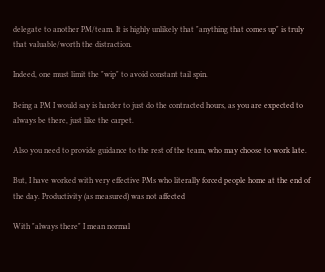delegate to another PM/team. It is highly unlikely that "anything that comes up" is truly that valuable/worth the distraction.

Indeed, one must limit the "wip" to avoid constant tail spin.

Being a PM I would say is harder to just do the contracted hours, as you are expected to always be there, just like the carpet.

Also you need to provide guidance to the rest of the team, who may choose to work late.

But, I have worked with very effective PMs who literally forced people home at the end of the day. Productivity (as measured) was not affected

With "always there" I mean normal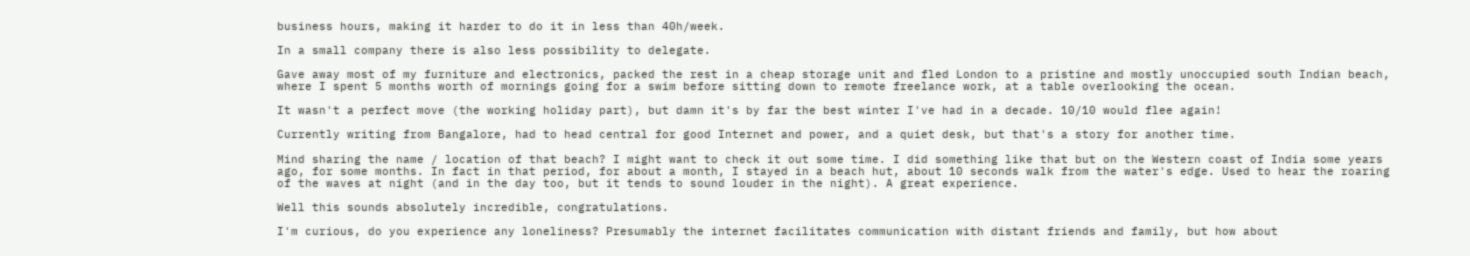business hours, making it harder to do it in less than 40h/week.

In a small company there is also less possibility to delegate.

Gave away most of my furniture and electronics, packed the rest in a cheap storage unit and fled London to a pristine and mostly unoccupied south Indian beach, where I spent 5 months worth of mornings going for a swim before sitting down to remote freelance work, at a table overlooking the ocean.

It wasn't a perfect move (the working holiday part), but damn it's by far the best winter I've had in a decade. 10/10 would flee again!

Currently writing from Bangalore, had to head central for good Internet and power, and a quiet desk, but that's a story for another time.

Mind sharing the name / location of that beach? I might want to check it out some time. I did something like that but on the Western coast of India some years ago, for some months. In fact in that period, for about a month, I stayed in a beach hut, about 10 seconds walk from the water's edge. Used to hear the roaring of the waves at night (and in the day too, but it tends to sound louder in the night). A great experience.

Well this sounds absolutely incredible, congratulations.

I'm curious, do you experience any loneliness? Presumably the internet facilitates communication with distant friends and family, but how about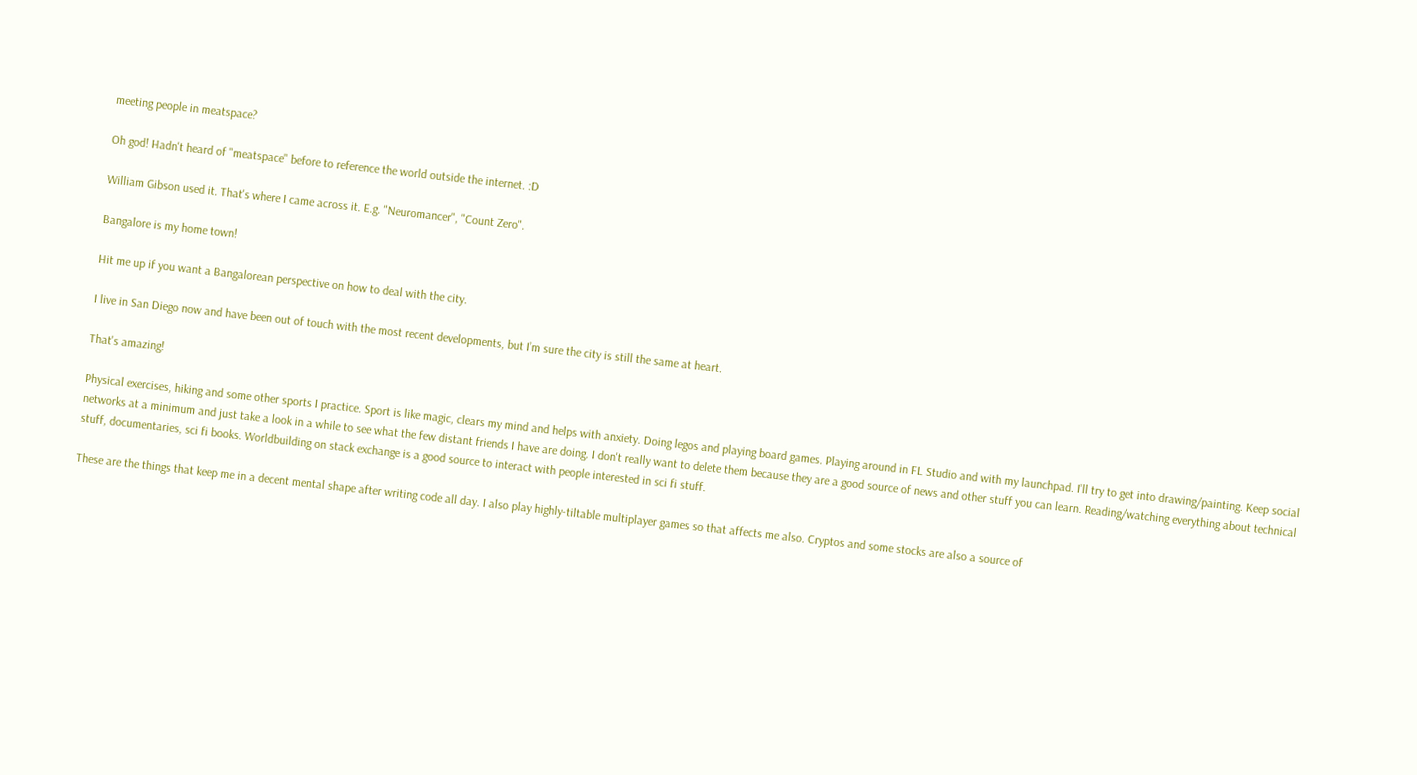meeting people in meatspace?

Oh god! Hadn't heard of "meatspace" before to reference the world outside the internet. :D

William Gibson used it. That's where I came across it. E.g. "Neuromancer", "Count Zero".

Bangalore is my home town!

Hit me up if you want a Bangalorean perspective on how to deal with the city.

I live in San Diego now and have been out of touch with the most recent developments, but I’m sure the city is still the same at heart.

That's amazing!

Physical exercises, hiking and some other sports I practice. Sport is like magic, clears my mind and helps with anxiety. Doing legos and playing board games. Playing around in FL Studio and with my launchpad. I'll try to get into drawing/painting. Keep social networks at a minimum and just take a look in a while to see what the few distant friends I have are doing. I don't really want to delete them because they are a good source of news and other stuff you can learn. Reading/watching everything about technical stuff, documentaries, sci fi books. Worldbuilding on stack exchange is a good source to interact with people interested in sci fi stuff.

These are the things that keep me in a decent mental shape after writing code all day. I also play highly-tiltable multiplayer games so that affects me also. Cryptos and some stocks are also a source of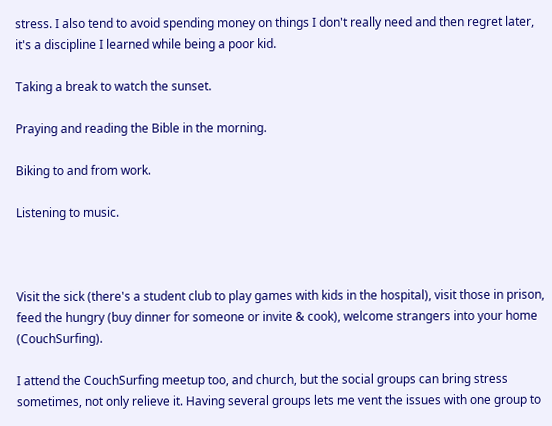stress. I also tend to avoid spending money on things I don't really need and then regret later, it's a discipline I learned while being a poor kid.

Taking a break to watch the sunset.

Praying and reading the Bible in the morning.

Biking to and from work.

Listening to music.



Visit the sick (there's a student club to play games with kids in the hospital), visit those in prison, feed the hungry (buy dinner for someone or invite & cook), welcome strangers into your home (CouchSurfing).

I attend the CouchSurfing meetup too, and church, but the social groups can bring stress sometimes, not only relieve it. Having several groups lets me vent the issues with one group to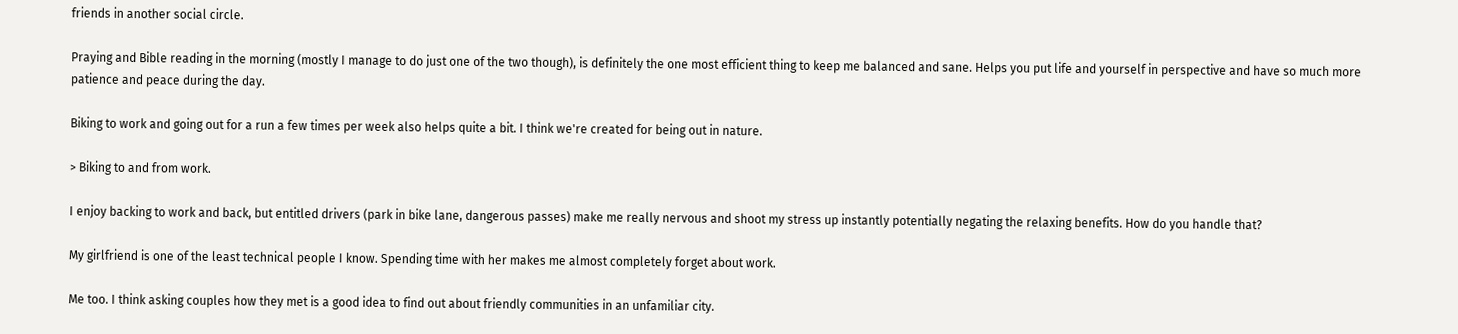friends in another social circle.

Praying and Bible reading in the morning (mostly I manage to do just one of the two though), is definitely the one most efficient thing to keep me balanced and sane. Helps you put life and yourself in perspective and have so much more patience and peace during the day.

Biking to work and going out for a run a few times per week also helps quite a bit. I think we're created for being out in nature.

> Biking to and from work.

I enjoy backing to work and back, but entitled drivers (park in bike lane, dangerous passes) make me really nervous and shoot my stress up instantly potentially negating the relaxing benefits. How do you handle that?

My girlfriend is one of the least technical people I know. Spending time with her makes me almost completely forget about work.

Me too. I think asking couples how they met is a good idea to find out about friendly communities in an unfamiliar city.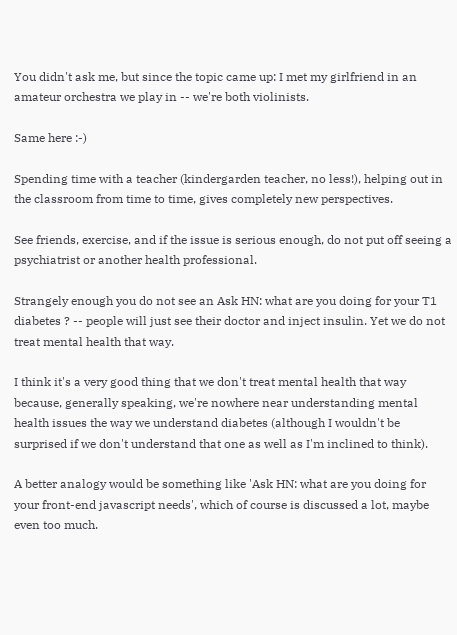You didn't ask me, but since the topic came up: I met my girlfriend in an amateur orchestra we play in -- we're both violinists.

Same here :-)

Spending time with a teacher (kindergarden teacher, no less!), helping out in the classroom from time to time, gives completely new perspectives.

See friends, exercise, and if the issue is serious enough, do not put off seeing a psychiatrist or another health professional.

Strangely enough you do not see an Ask HN: what are you doing for your T1 diabetes ? -- people will just see their doctor and inject insulin. Yet we do not treat mental health that way.

I think it's a very good thing that we don't treat mental health that way because, generally speaking, we're nowhere near understanding mental health issues the way we understand diabetes (although I wouldn't be surprised if we don't understand that one as well as I'm inclined to think).

A better analogy would be something like 'Ask HN: what are you doing for your front-end javascript needs', which of course is discussed a lot, maybe even too much.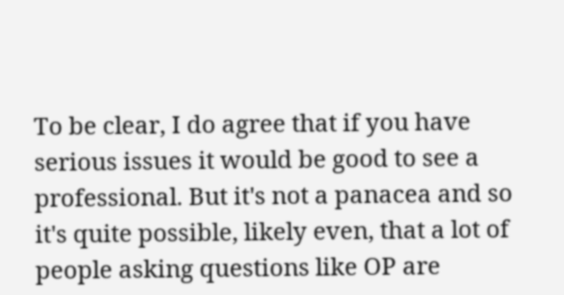To be clear, I do agree that if you have serious issues it would be good to see a professional. But it's not a panacea and so it's quite possible, likely even, that a lot of people asking questions like OP are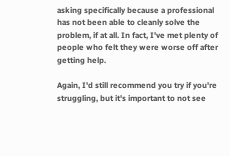asking specifically because a professional has not been able to cleanly solve the problem, if at all. In fact, I've met plenty of people who felt they were worse off after getting help.

Again, I'd still recommend you try if you're struggling, but it's important to not see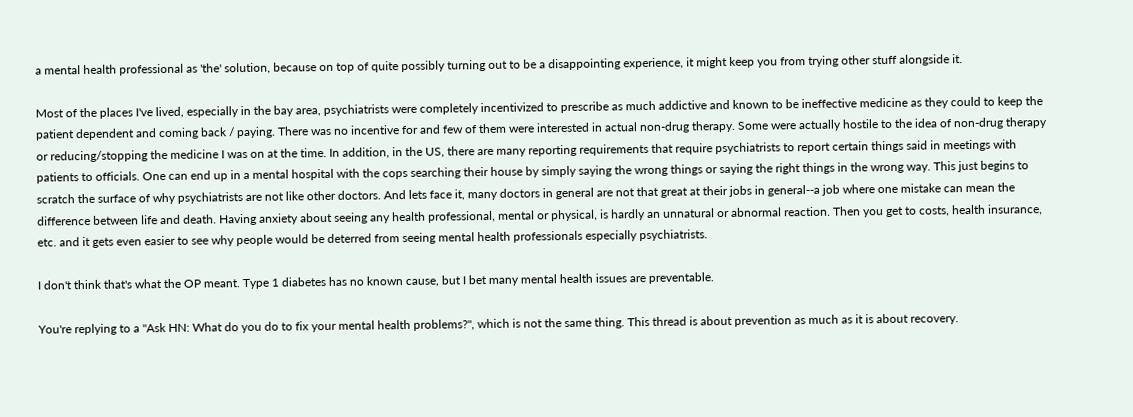a mental health professional as 'the' solution, because on top of quite possibly turning out to be a disappointing experience, it might keep you from trying other stuff alongside it.

Most of the places I've lived, especially in the bay area, psychiatrists were completely incentivized to prescribe as much addictive and known to be ineffective medicine as they could to keep the patient dependent and coming back / paying. There was no incentive for and few of them were interested in actual non-drug therapy. Some were actually hostile to the idea of non-drug therapy or reducing/stopping the medicine I was on at the time. In addition, in the US, there are many reporting requirements that require psychiatrists to report certain things said in meetings with patients to officials. One can end up in a mental hospital with the cops searching their house by simply saying the wrong things or saying the right things in the wrong way. This just begins to scratch the surface of why psychiatrists are not like other doctors. And lets face it, many doctors in general are not that great at their jobs in general--a job where one mistake can mean the difference between life and death. Having anxiety about seeing any health professional, mental or physical, is hardly an unnatural or abnormal reaction. Then you get to costs, health insurance, etc. and it gets even easier to see why people would be deterred from seeing mental health professionals especially psychiatrists.

I don't think that's what the OP meant. Type 1 diabetes has no known cause, but I bet many mental health issues are preventable.

You're replying to a "Ask HN: What do you do to fix your mental health problems?", which is not the same thing. This thread is about prevention as much as it is about recovery.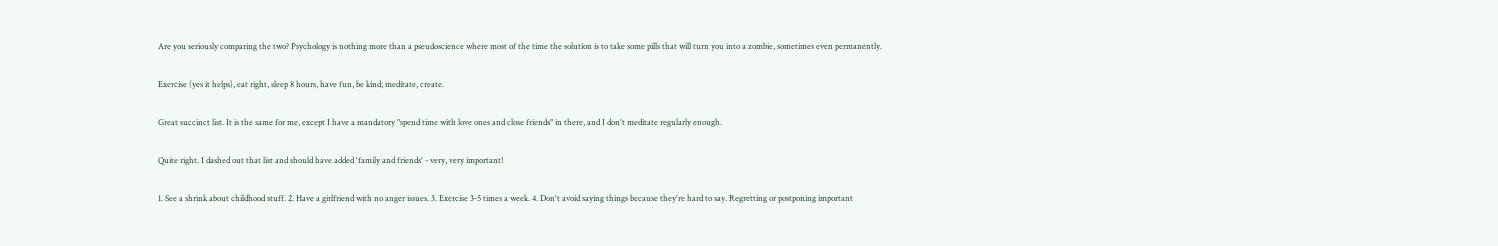Are you seriously comparing the two? Psychology is nothing more than a pseudoscience where most of the time the solution is to take some pills that will turn you into a zombie, sometimes even permanently.

Exercise (yes it helps), eat right, sleep 8 hours, have fun, be kind, meditate, create.

Great succinct list. It is the same for me, except I have a mandatory "spend time with love ones and close friends" in there, and I don't meditate regularly enough.

Quite right. I dashed out that list and should have added 'family and friends' - very, very important!

1. See a shrink about childhood stuff. 2. Have a girlfriend with no anger issues. 3. Exercise 3-5 times a week. 4. Don't avoid saying things because they're hard to say. Regretting or postponing important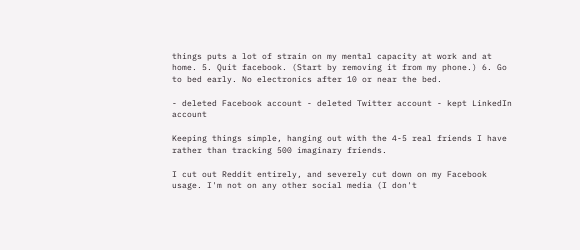things puts a lot of strain on my mental capacity at work and at home. 5. Quit facebook. (Start by removing it from my phone.) 6. Go to bed early. No electronics after 10 or near the bed.

- deleted Facebook account - deleted Twitter account - kept LinkedIn account

Keeping things simple, hanging out with the 4-5 real friends I have rather than tracking 500 imaginary friends.

I cut out Reddit entirely, and severely cut down on my Facebook usage. I'm not on any other social media (I don't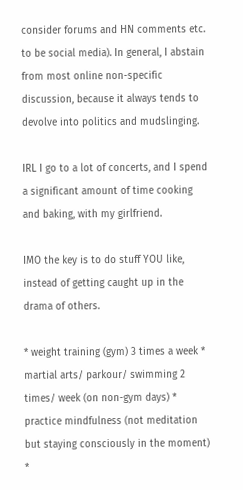consider forums and HN comments etc. to be social media). In general, I abstain from most online non-specific discussion, because it always tends to devolve into politics and mudslinging.

IRL I go to a lot of concerts, and I spend a significant amount of time cooking and baking, with my girlfriend.

IMO the key is to do stuff YOU like, instead of getting caught up in the drama of others.

* weight training (gym) 3 times a week * martial arts/ parkour/ swimming 2 times/ week (on non-gym days) * practice mindfulness (not meditation but staying consciously in the moment) *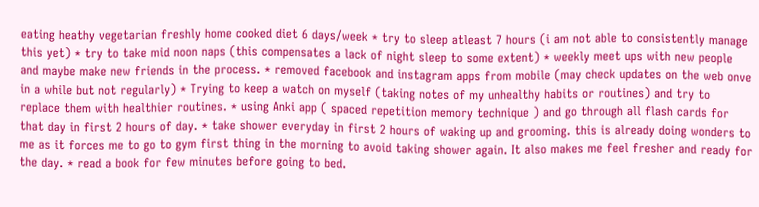eating heathy vegetarian freshly home cooked diet 6 days/week * try to sleep atleast 7 hours (i am not able to consistently manage this yet) * try to take mid noon naps (this compensates a lack of night sleep to some extent) * weekly meet ups with new people and maybe make new friends in the process. * removed facebook and instagram apps from mobile (may check updates on the web onve in a while but not regularly) * Trying to keep a watch on myself (taking notes of my unhealthy habits or routines) and try to replace them with healthier routines. * using Anki app ( spaced repetition memory technique ) and go through all flash cards for that day in first 2 hours of day. * take shower everyday in first 2 hours of waking up and grooming. this is already doing wonders to me as it forces me to go to gym first thing in the morning to avoid taking shower again. It also makes me feel fresher and ready for the day. * read a book for few minutes before going to bed.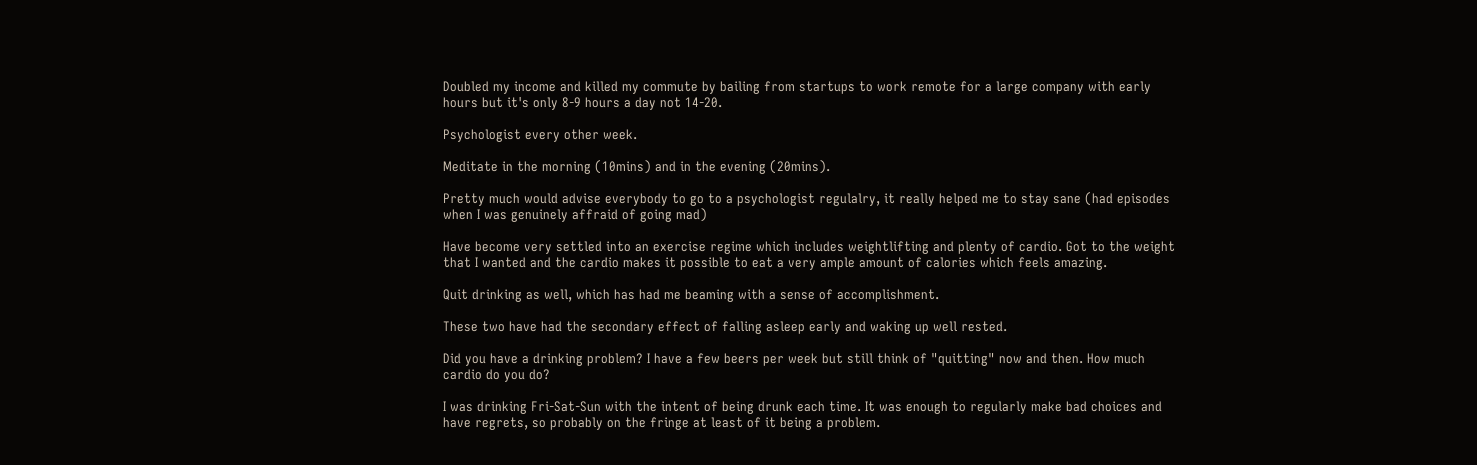Doubled my income and killed my commute by bailing from startups to work remote for a large company with early hours but it's only 8-9 hours a day not 14-20.

Psychologist every other week.

Meditate in the morning (10mins) and in the evening (20mins).

Pretty much would advise everybody to go to a psychologist regulalry, it really helped me to stay sane (had episodes when I was genuinely affraid of going mad)

Have become very settled into an exercise regime which includes weightlifting and plenty of cardio. Got to the weight that I wanted and the cardio makes it possible to eat a very ample amount of calories which feels amazing.

Quit drinking as well, which has had me beaming with a sense of accomplishment.

These two have had the secondary effect of falling asleep early and waking up well rested.

Did you have a drinking problem? I have a few beers per week but still think of "quitting" now and then. How much cardio do you do?

I was drinking Fri-Sat-Sun with the intent of being drunk each time. It was enough to regularly make bad choices and have regrets, so probably on the fringe at least of it being a problem.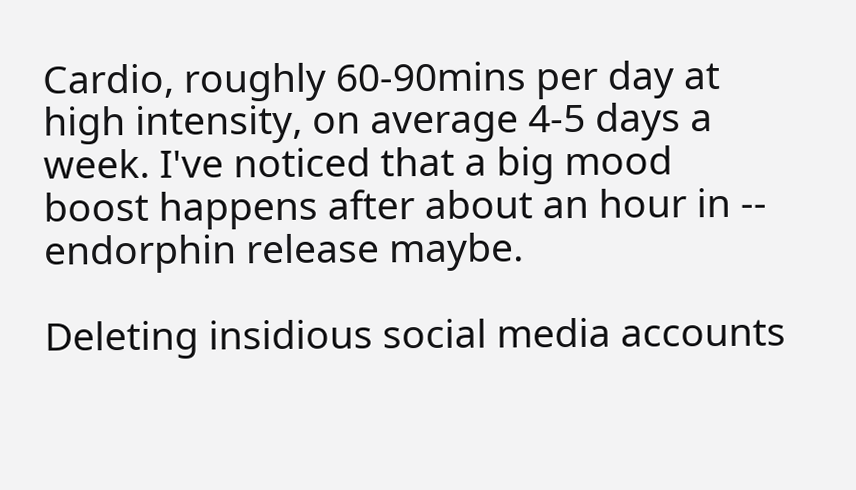Cardio, roughly 60-90mins per day at high intensity, on average 4-5 days a week. I've noticed that a big mood boost happens after about an hour in -- endorphin release maybe.

Deleting insidious social media accounts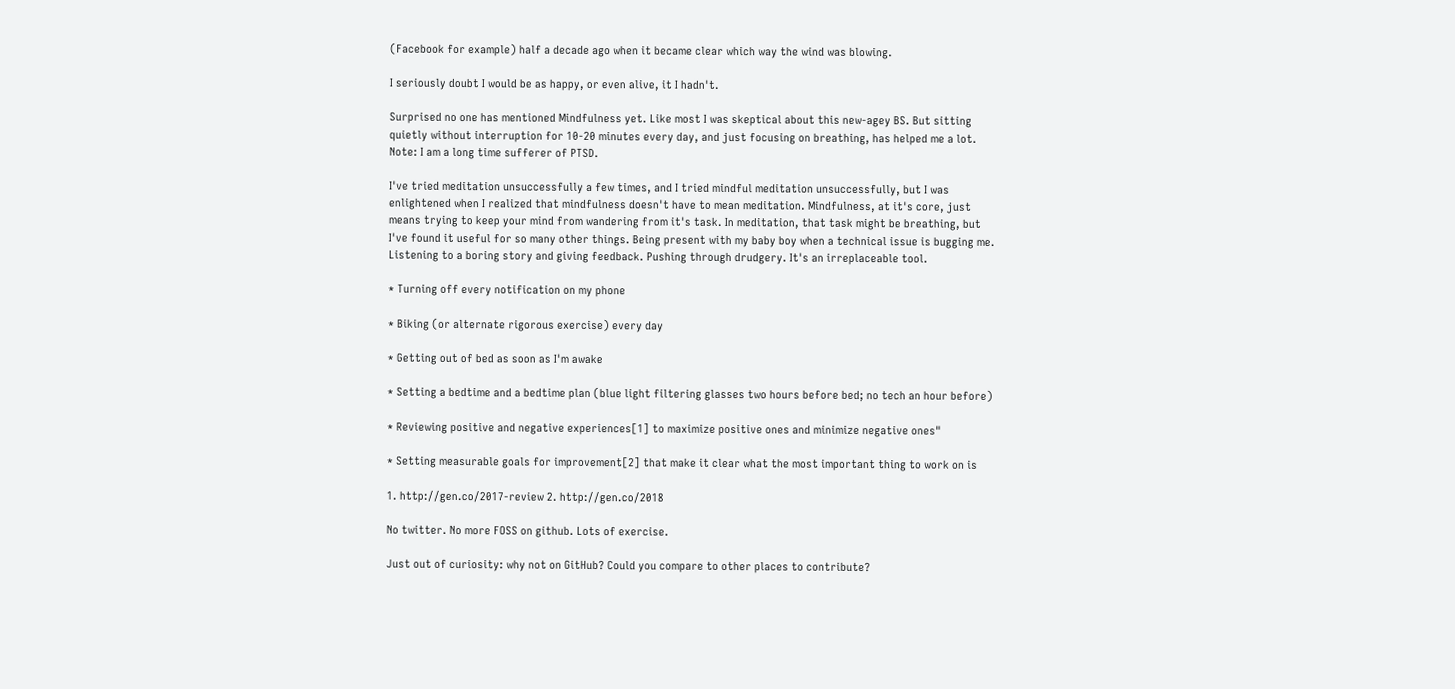(Facebook for example) half a decade ago when it became clear which way the wind was blowing.

I seriously doubt I would be as happy, or even alive, it I hadn't.

Surprised no one has mentioned Mindfulness yet. Like most I was skeptical about this new-agey BS. But sitting quietly without interruption for 10-20 minutes every day, and just focusing on breathing, has helped me a lot. Note: I am a long time sufferer of PTSD.

I've tried meditation unsuccessfully a few times, and I tried mindful meditation unsuccessfully, but I was enlightened when I realized that mindfulness doesn't have to mean meditation. Mindfulness, at it's core, just means trying to keep your mind from wandering from it's task. In meditation, that task might be breathing, but I've found it useful for so many other things. Being present with my baby boy when a technical issue is bugging me. Listening to a boring story and giving feedback. Pushing through drudgery. It's an irreplaceable tool.

* Turning off every notification on my phone

* Biking (or alternate rigorous exercise) every day

* Getting out of bed as soon as I'm awake

* Setting a bedtime and a bedtime plan (blue light filtering glasses two hours before bed; no tech an hour before)

* Reviewing positive and negative experiences[1] to maximize positive ones and minimize negative ones"

* Setting measurable goals for improvement[2] that make it clear what the most important thing to work on is

1. http://gen.co/2017-review 2. http://gen.co/2018

No twitter. No more FOSS on github. Lots of exercise.

Just out of curiosity: why not on GitHub? Could you compare to other places to contribute?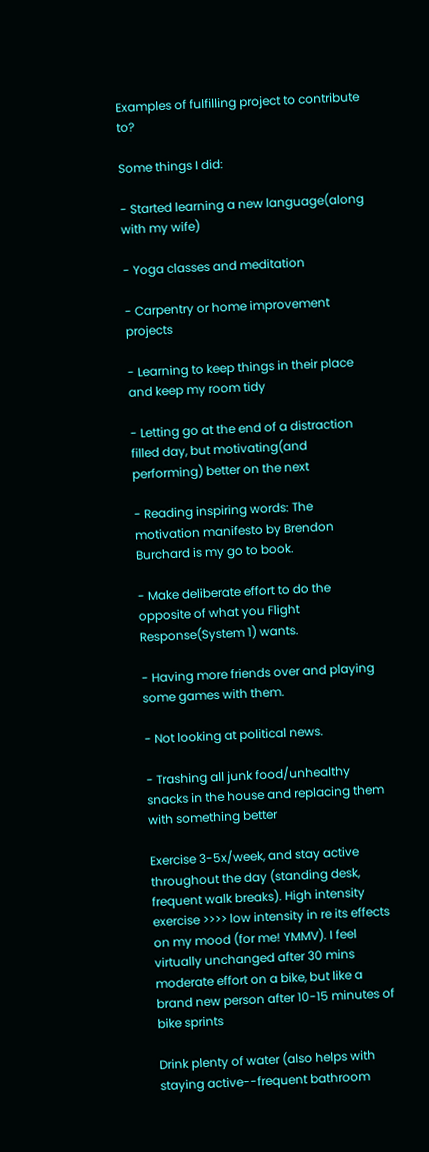Examples of fulfilling project to contribute to?

Some things I did:

- Started learning a new language(along with my wife)

- Yoga classes and meditation

- Carpentry or home improvement projects

- Learning to keep things in their place and keep my room tidy

- Letting go at the end of a distraction filled day, but motivating(and performing) better on the next

- Reading inspiring words: The motivation manifesto by Brendon Burchard is my go to book.

- Make deliberate effort to do the opposite of what you Flight Response(System 1) wants.

- Having more friends over and playing some games with them.

- Not looking at political news.

- Trashing all junk food/unhealthy snacks in the house and replacing them with something better

Exercise 3-5x/week, and stay active throughout the day (standing desk, frequent walk breaks). High intensity exercise >>>> low intensity in re its effects on my mood (for me! YMMV). I feel virtually unchanged after 30 mins moderate effort on a bike, but like a brand new person after 10-15 minutes of bike sprints

Drink plenty of water (also helps with staying active--frequent bathroom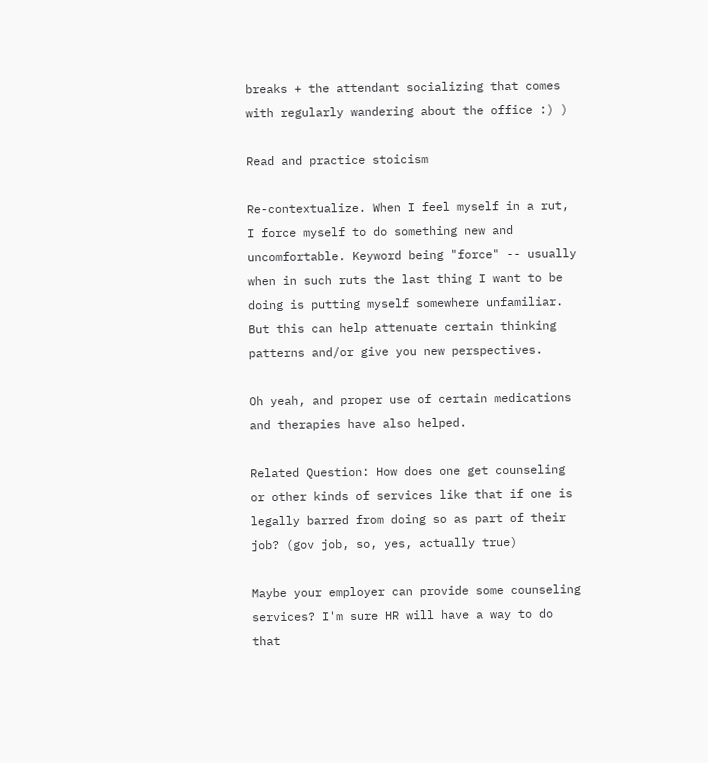breaks + the attendant socializing that comes with regularly wandering about the office :) )

Read and practice stoicism

Re-contextualize. When I feel myself in a rut, I force myself to do something new and uncomfortable. Keyword being "force" -- usually when in such ruts the last thing I want to be doing is putting myself somewhere unfamiliar. But this can help attenuate certain thinking patterns and/or give you new perspectives.

Oh yeah, and proper use of certain medications and therapies have also helped.

Related Question: How does one get counseling or other kinds of services like that if one is legally barred from doing so as part of their job? (gov job, so, yes, actually true)

Maybe your employer can provide some counseling services? I'm sure HR will have a way to do that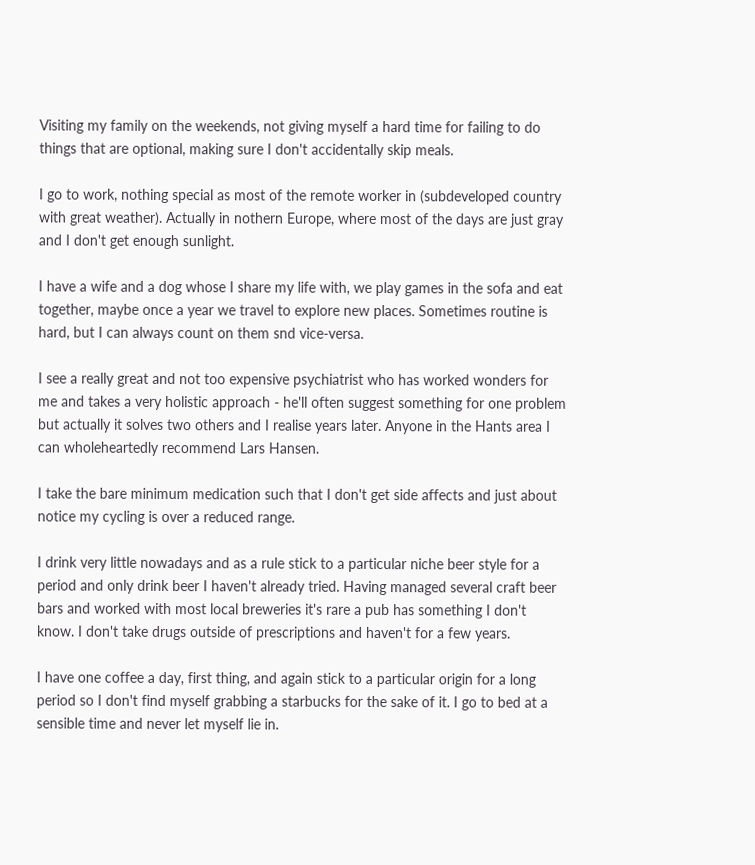Visiting my family on the weekends, not giving myself a hard time for failing to do things that are optional, making sure I don't accidentally skip meals.

I go to work, nothing special as most of the remote worker in (subdeveloped country with great weather). Actually in nothern Europe, where most of the days are just gray and I don't get enough sunlight.

I have a wife and a dog whose I share my life with, we play games in the sofa and eat together, maybe once a year we travel to explore new places. Sometimes routine is hard, but I can always count on them snd vice-versa.

I see a really great and not too expensive psychiatrist who has worked wonders for me and takes a very holistic approach - he'll often suggest something for one problem but actually it solves two others and I realise years later. Anyone in the Hants area I can wholeheartedly recommend Lars Hansen.

I take the bare minimum medication such that I don't get side affects and just about notice my cycling is over a reduced range.

I drink very little nowadays and as a rule stick to a particular niche beer style for a period and only drink beer I haven't already tried. Having managed several craft beer bars and worked with most local breweries it's rare a pub has something I don't know. I don't take drugs outside of prescriptions and haven't for a few years.

I have one coffee a day, first thing, and again stick to a particular origin for a long period so I don't find myself grabbing a starbucks for the sake of it. I go to bed at a sensible time and never let myself lie in.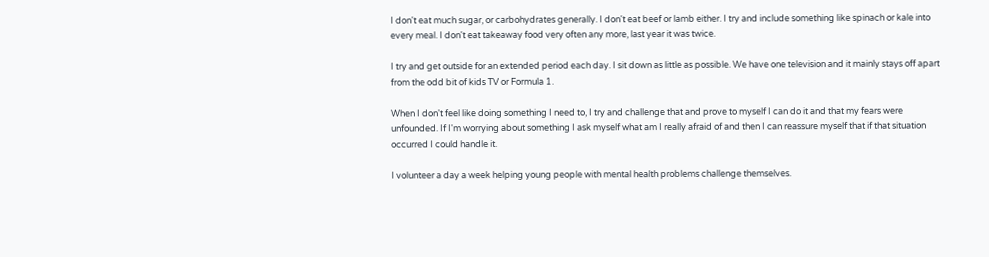I don't eat much sugar, or carbohydrates generally. I don't eat beef or lamb either. I try and include something like spinach or kale into every meal. I don't eat takeaway food very often any more, last year it was twice.

I try and get outside for an extended period each day. I sit down as little as possible. We have one television and it mainly stays off apart from the odd bit of kids TV or Formula 1.

When I don't feel like doing something I need to, I try and challenge that and prove to myself I can do it and that my fears were unfounded. If I'm worrying about something I ask myself what am I really afraid of and then I can reassure myself that if that situation occurred I could handle it.

I volunteer a day a week helping young people with mental health problems challenge themselves.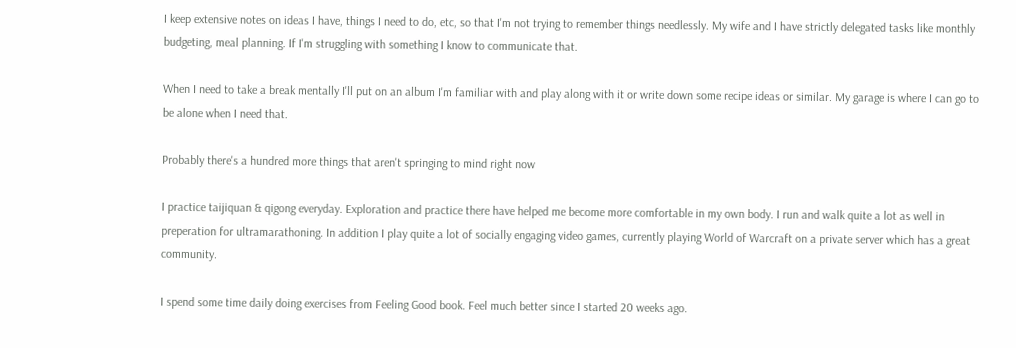I keep extensive notes on ideas I have, things I need to do, etc, so that I'm not trying to remember things needlessly. My wife and I have strictly delegated tasks like monthly budgeting, meal planning. If I'm struggling with something I know to communicate that.

When I need to take a break mentally I'll put on an album I'm familiar with and play along with it or write down some recipe ideas or similar. My garage is where I can go to be alone when I need that.

Probably there's a hundred more things that aren't springing to mind right now

I practice taijiquan & qigong everyday. Exploration and practice there have helped me become more comfortable in my own body. I run and walk quite a lot as well in preperation for ultramarathoning. In addition I play quite a lot of socially engaging video games, currently playing World of Warcraft on a private server which has a great community.

I spend some time daily doing exercises from Feeling Good book. Feel much better since I started 20 weeks ago.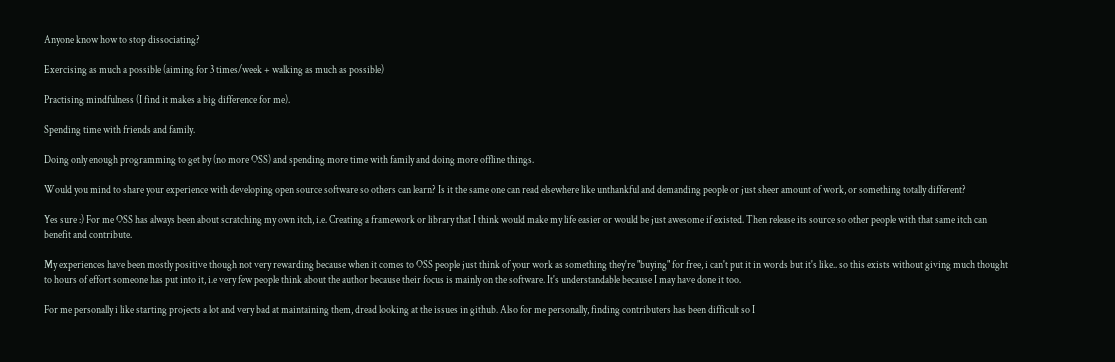Anyone know how to stop dissociating?

Exercising as much a possible (aiming for 3 times/week + walking as much as possible)

Practising mindfulness (I find it makes a big difference for me).

Spending time with friends and family.

Doing only enough programming to get by (no more OSS) and spending more time with family and doing more offline things.

Would you mind to share your experience with developing open source software so others can learn? Is it the same one can read elsewhere like unthankful and demanding people or just sheer amount of work, or something totally different?

Yes sure :) For me OSS has always been about scratching my own itch, i.e. Creating a framework or library that I think would make my life easier or would be just awesome if existed. Then release its source so other people with that same itch can benefit and contribute.

My experiences have been mostly positive though not very rewarding because when it comes to OSS people just think of your work as something they're "buying" for free, i can't put it in words but it's like.. so this exists without giving much thought to hours of effort someone has put into it, i.e very few people think about the author because their focus is mainly on the software. It's understandable because I may have done it too.

For me personally i like starting projects a lot and very bad at maintaining them, dread looking at the issues in github. Also for me personally, finding contributers has been difficult so I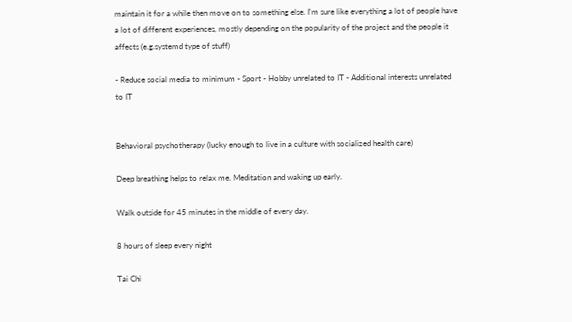maintain it for a while then move on to something else. I'm sure like everything a lot of people have a lot of different experiences, mostly depending on the popularity of the project and the people it affects (e.g.systemd type of stuff)

- Reduce social media to minimum - Sport - Hobby unrelated to IT - Additional interests unrelated to IT


Behavioral psychotherapy (lucky enough to live in a culture with socialized health care)

Deep breathing helps to relax me. Meditation and waking up early.

Walk outside for 45 minutes in the middle of every day.

8 hours of sleep every night

Tai Chi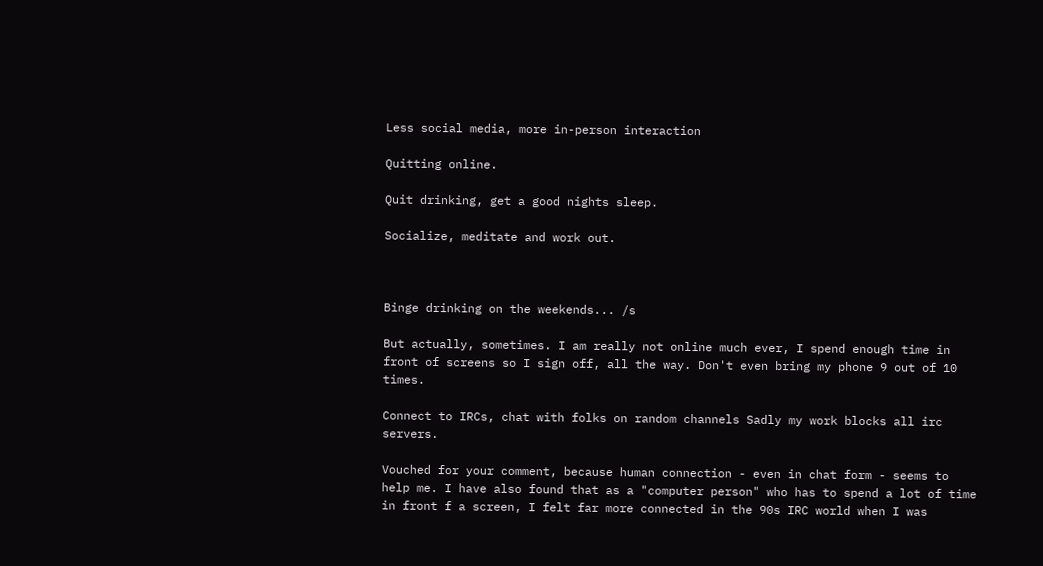Less social media, more in-person interaction

Quitting online.

Quit drinking, get a good nights sleep.

Socialize, meditate and work out.



Binge drinking on the weekends... /s

But actually, sometimes. I am really not online much ever, I spend enough time in front of screens so I sign off, all the way. Don't even bring my phone 9 out of 10 times.

Connect to IRCs, chat with folks on random channels Sadly my work blocks all irc servers.

Vouched for your comment, because human connection - even in chat form - seems to help me. I have also found that as a "computer person" who has to spend a lot of time in front f a screen, I felt far more connected in the 90s IRC world when I was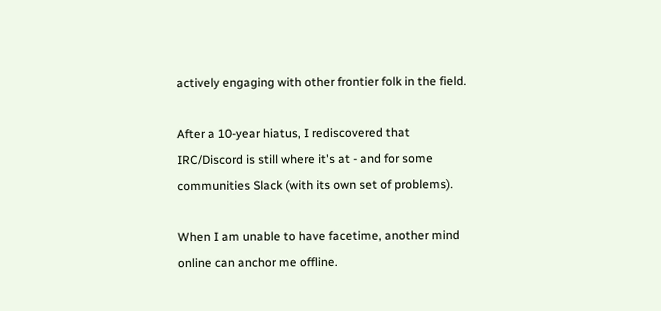actively engaging with other frontier folk in the field.

After a 10-year hiatus, I rediscovered that IRC/Discord is still where it's at - and for some communities Slack (with its own set of problems).

When I am unable to have facetime, another mind online can anchor me offline.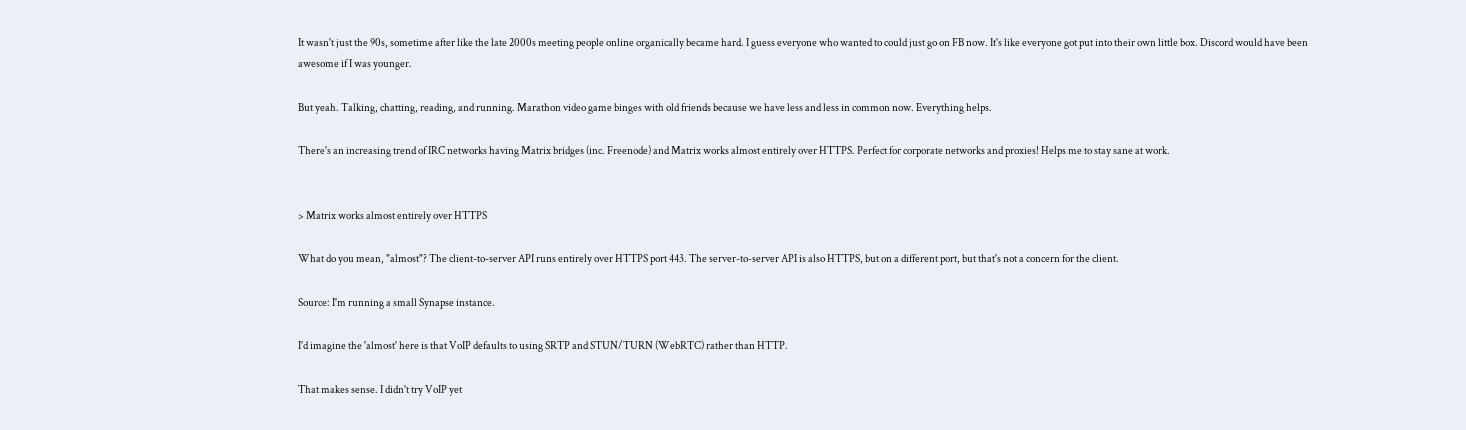It wasn't just the 90s, sometime after like the late 2000s meeting people online organically became hard. I guess everyone who wanted to could just go on FB now. It's like everyone got put into their own little box. Discord would have been awesome if I was younger.

But yeah. Talking, chatting, reading, and running. Marathon video game binges with old friends because we have less and less in common now. Everything helps.

There's an increasing trend of IRC networks having Matrix bridges (inc. Freenode) and Matrix works almost entirely over HTTPS. Perfect for corporate networks and proxies! Helps me to stay sane at work.


> Matrix works almost entirely over HTTPS

What do you mean, "almost"? The client-to-server API runs entirely over HTTPS port 443. The server-to-server API is also HTTPS, but on a different port, but that's not a concern for the client.

Source: I'm running a small Synapse instance.

I'd imagine the 'almost' here is that VoIP defaults to using SRTP and STUN/TURN (WebRTC) rather than HTTP.

That makes sense. I didn't try VoIP yet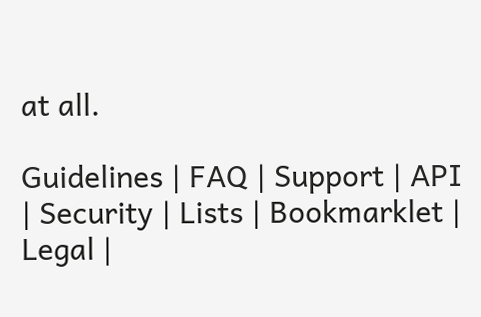at all.

Guidelines | FAQ | Support | API | Security | Lists | Bookmarklet | Legal |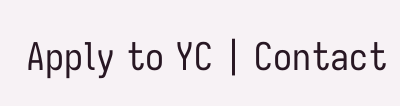Apply to YC | Contact